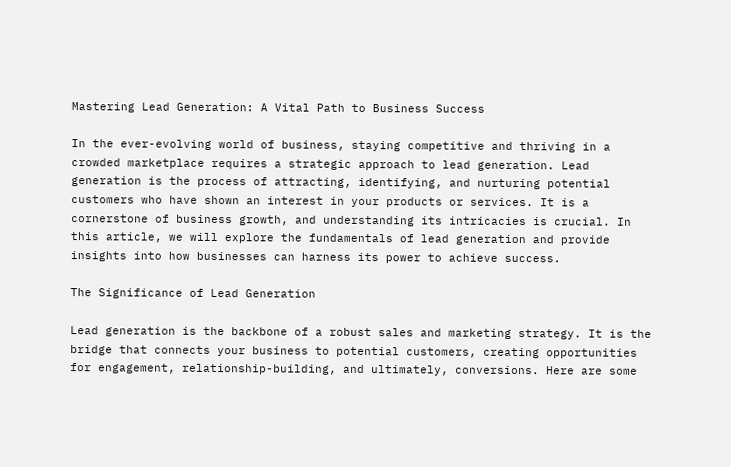Mastering Lead Generation: A Vital Path to Business Success

In the ever-evolving world of business, staying competitive and thriving in a crowded marketplace requires a strategic approach to lead generation. Lead generation is the process of attracting, identifying, and nurturing potential customers who have shown an interest in your products or services. It is a cornerstone of business growth, and understanding its intricacies is crucial. In this article, we will explore the fundamentals of lead generation and provide insights into how businesses can harness its power to achieve success.

The Significance of Lead Generation

Lead generation is the backbone of a robust sales and marketing strategy. It is the bridge that connects your business to potential customers, creating opportunities for engagement, relationship-building, and ultimately, conversions. Here are some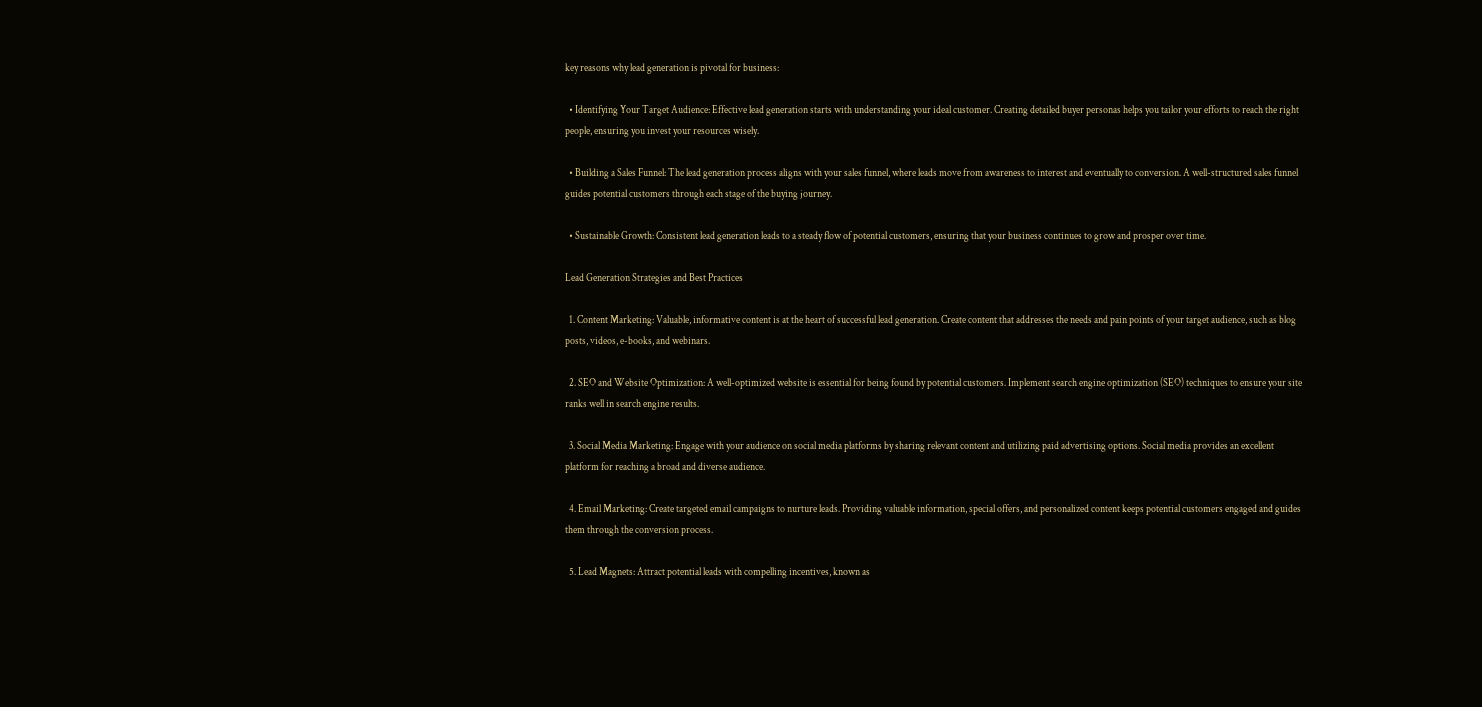key reasons why lead generation is pivotal for business:

  • Identifying Your Target Audience: Effective lead generation starts with understanding your ideal customer. Creating detailed buyer personas helps you tailor your efforts to reach the right people, ensuring you invest your resources wisely.

  • Building a Sales Funnel: The lead generation process aligns with your sales funnel, where leads move from awareness to interest and eventually to conversion. A well-structured sales funnel guides potential customers through each stage of the buying journey.

  • Sustainable Growth: Consistent lead generation leads to a steady flow of potential customers, ensuring that your business continues to grow and prosper over time.

Lead Generation Strategies and Best Practices

  1. Content Marketing: Valuable, informative content is at the heart of successful lead generation. Create content that addresses the needs and pain points of your target audience, such as blog posts, videos, e-books, and webinars.

  2. SEO and Website Optimization: A well-optimized website is essential for being found by potential customers. Implement search engine optimization (SEO) techniques to ensure your site ranks well in search engine results.

  3. Social Media Marketing: Engage with your audience on social media platforms by sharing relevant content and utilizing paid advertising options. Social media provides an excellent platform for reaching a broad and diverse audience.

  4. Email Marketing: Create targeted email campaigns to nurture leads. Providing valuable information, special offers, and personalized content keeps potential customers engaged and guides them through the conversion process.

  5. Lead Magnets: Attract potential leads with compelling incentives, known as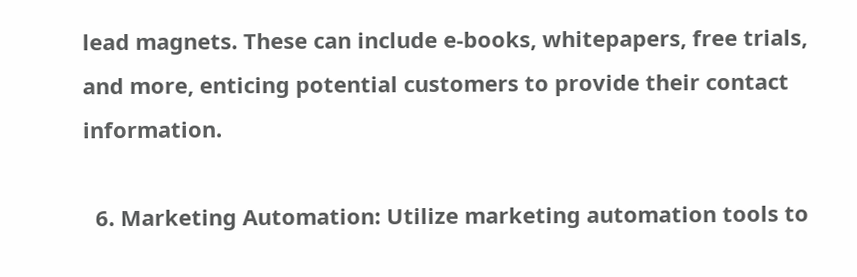lead magnets. These can include e-books, whitepapers, free trials, and more, enticing potential customers to provide their contact information.

  6. Marketing Automation: Utilize marketing automation tools to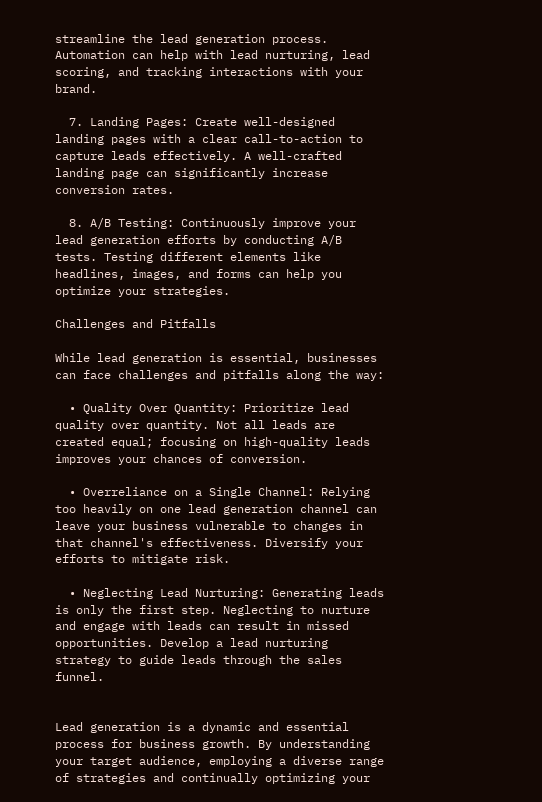streamline the lead generation process. Automation can help with lead nurturing, lead scoring, and tracking interactions with your brand.

  7. Landing Pages: Create well-designed landing pages with a clear call-to-action to capture leads effectively. A well-crafted landing page can significantly increase conversion rates.

  8. A/B Testing: Continuously improve your lead generation efforts by conducting A/B tests. Testing different elements like headlines, images, and forms can help you optimize your strategies.

Challenges and Pitfalls

While lead generation is essential, businesses can face challenges and pitfalls along the way:

  • Quality Over Quantity: Prioritize lead quality over quantity. Not all leads are created equal; focusing on high-quality leads improves your chances of conversion.

  • Overreliance on a Single Channel: Relying too heavily on one lead generation channel can leave your business vulnerable to changes in that channel's effectiveness. Diversify your efforts to mitigate risk.

  • Neglecting Lead Nurturing: Generating leads is only the first step. Neglecting to nurture and engage with leads can result in missed opportunities. Develop a lead nurturing strategy to guide leads through the sales funnel.


Lead generation is a dynamic and essential process for business growth. By understanding your target audience, employing a diverse range of strategies and continually optimizing your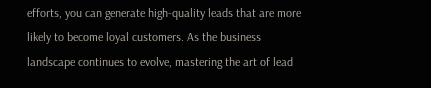efforts, you can generate high-quality leads that are more likely to become loyal customers. As the business landscape continues to evolve, mastering the art of lead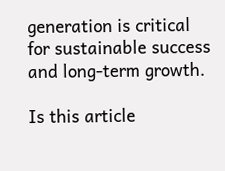generation is critical for sustainable success and long-term growth.

Is this article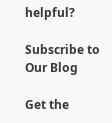helpful?

Subscribe to Our Blog

Get the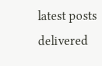latest posts delivered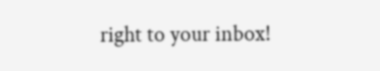right to your inbox!